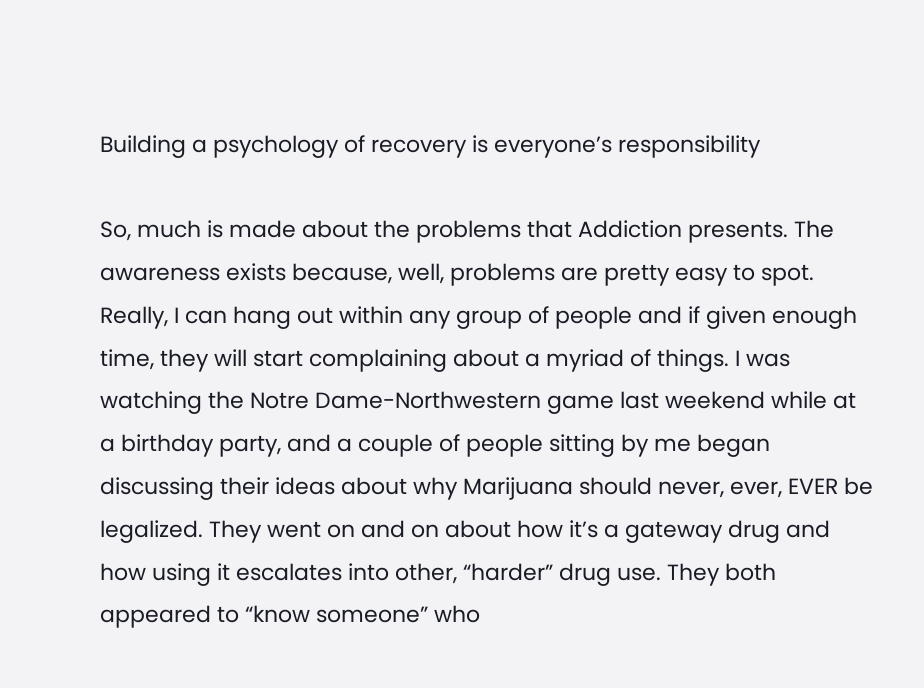Building a psychology of recovery is everyone’s responsibility

So, much is made about the problems that Addiction presents. The awareness exists because, well, problems are pretty easy to spot. Really, I can hang out within any group of people and if given enough time, they will start complaining about a myriad of things. I was watching the Notre Dame-Northwestern game last weekend while at a birthday party, and a couple of people sitting by me began discussing their ideas about why Marijuana should never, ever, EVER be legalized. They went on and on about how it’s a gateway drug and how using it escalates into other, “harder” drug use. They both appeared to “know someone” who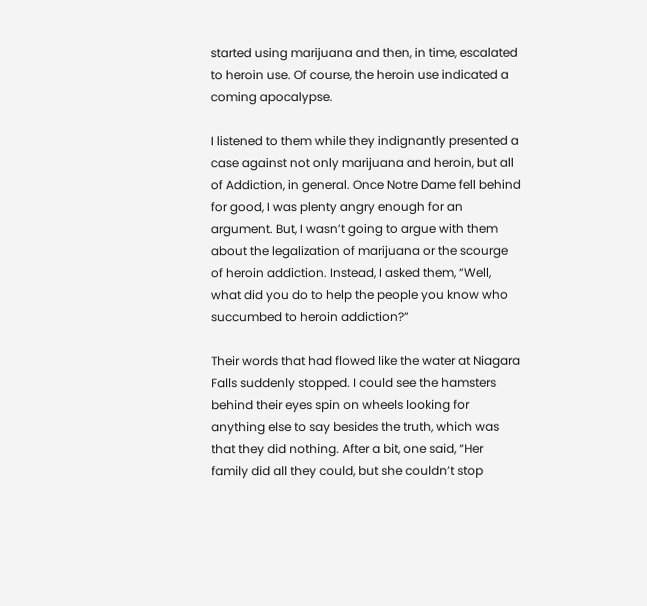started using marijuana and then, in time, escalated to heroin use. Of course, the heroin use indicated a coming apocalypse.

I listened to them while they indignantly presented a case against not only marijuana and heroin, but all of Addiction, in general. Once Notre Dame fell behind for good, I was plenty angry enough for an argument. But, I wasn’t going to argue with them about the legalization of marijuana or the scourge of heroin addiction. Instead, I asked them, “Well, what did you do to help the people you know who succumbed to heroin addiction?”

Their words that had flowed like the water at Niagara Falls suddenly stopped. I could see the hamsters behind their eyes spin on wheels looking for anything else to say besides the truth, which was that they did nothing. After a bit, one said, “Her family did all they could, but she couldn’t stop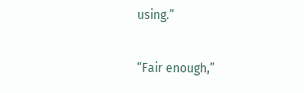using.”

“Fair enough,”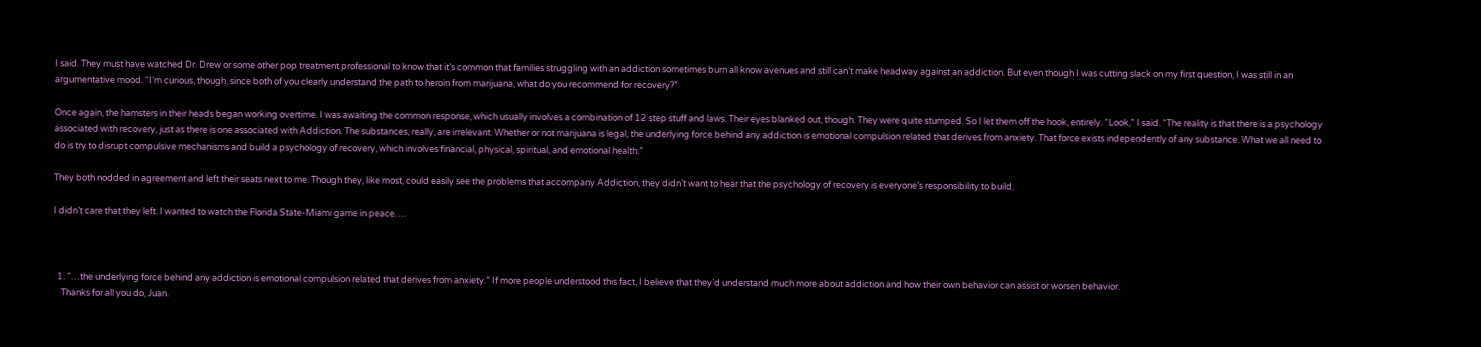I said. They must have watched Dr. Drew or some other pop treatment professional to know that it’s common that families struggling with an addiction sometimes burn all know avenues and still can’t make headway against an addiction. But even though I was cutting slack on my first question, I was still in an argumentative mood. “I’m curious, though, since both of you clearly understand the path to heroin from marijuana, what do you recommend for recovery?”

Once again, the hamsters in their heads began working overtime. I was awaiting the common response, which usually involves a combination of 12 step stuff and laws. Their eyes blanked out, though. They were quite stumped. So I let them off the hook, entirely. “Look,” I said. “The reality is that there is a psychology associated with recovery, just as there is one associated with Addiction. The substances, really, are irrelevant. Whether or not marijuana is legal, the underlying force behind any addiction is emotional compulsion related that derives from anxiety. That force exists independently of any substance. What we all need to do is try to disrupt compulsive mechanisms and build a psychology of recovery, which involves financial, physical, spiritual, and emotional health.”

They both nodded in agreement and left their seats next to me. Though they, like most, could easily see the problems that accompany Addiction, they didn’t want to hear that the psychology of recovery is everyone’s responsibility to build.

I didn’t care that they left. I wanted to watch the Florida State-Miami game in peace….



  1. “…the underlying force behind any addiction is emotional compulsion related that derives from anxiety.” If more people understood this fact, I believe that they’d understand much more about addiction and how their own behavior can assist or worsen behavior.
    Thanks for all you do, Juan.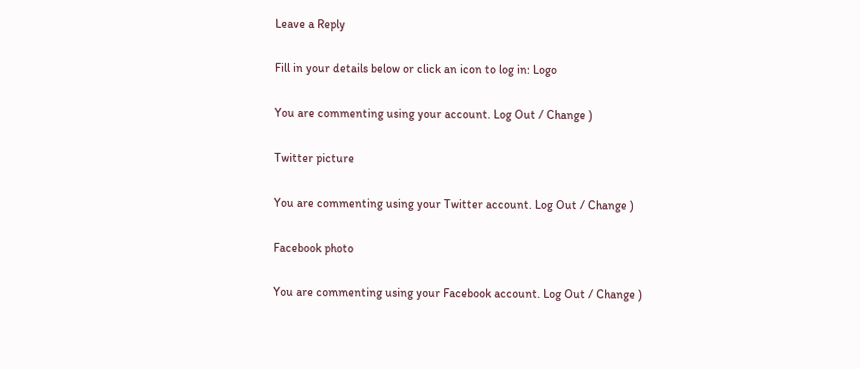Leave a Reply

Fill in your details below or click an icon to log in: Logo

You are commenting using your account. Log Out / Change )

Twitter picture

You are commenting using your Twitter account. Log Out / Change )

Facebook photo

You are commenting using your Facebook account. Log Out / Change )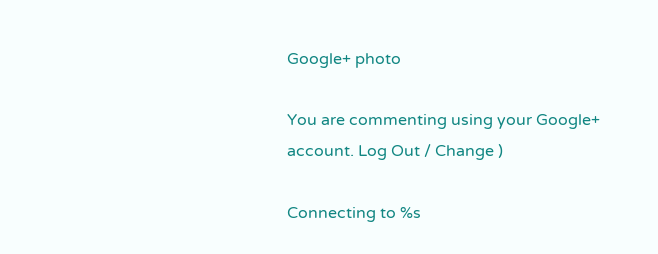Google+ photo

You are commenting using your Google+ account. Log Out / Change )

Connecting to %s